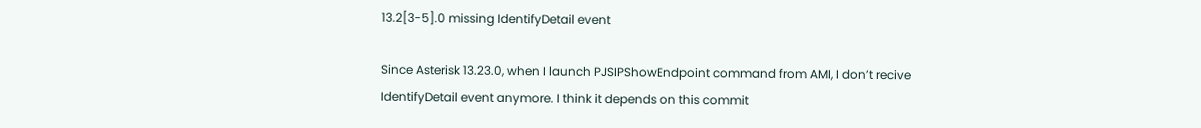13.2[3-5].0 missing IdentifyDetail event

Since Asterisk 13.23.0, when I launch PJSIPShowEndpoint command from AMI, I don’t recive IdentifyDetail event anymore. I think it depends on this commit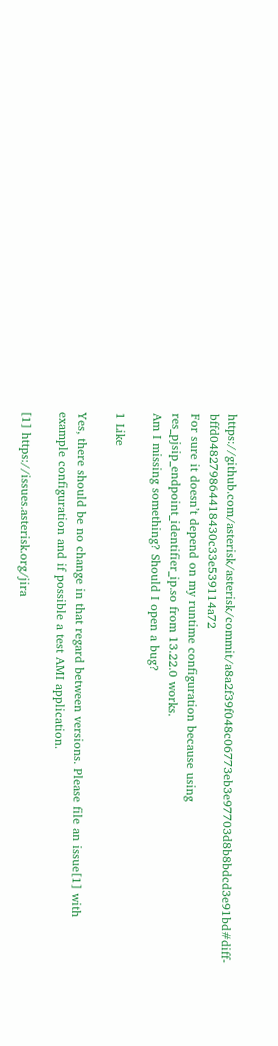https://github.com/asterisk/asterisk/commit/a8a2f39f048c06773eb3e97703d8b8bdcd3e91bd#diff-bffd048279864418430c33e539114a72
For sure it doesn’t depend on my runtime configuration because using res_pjsip_endpoint_identifier_ip.so from 13.22.0 works.
Am I missing something? Should I open a bug?

1 Like

Yes, there should be no change in that regard between versions. Please file an issue[1] with example configuration and if possible a test AMI application.

[1] https://issues.asterisk.org/jira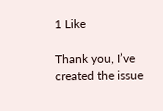1 Like

Thank you, I’ve created the issue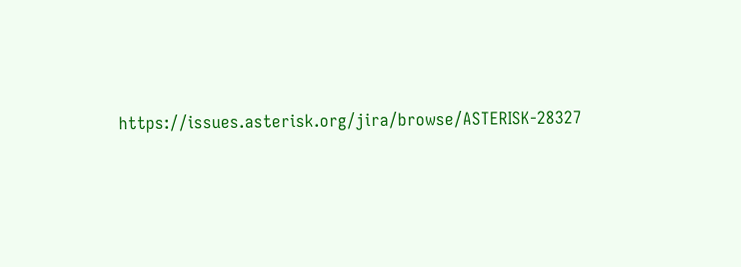https://issues.asterisk.org/jira/browse/ASTERISK-28327